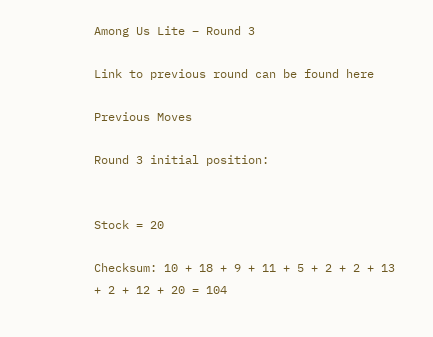Among Us Lite – Round 3

Link to previous round can be found here

Previous Moves

Round 3 initial position:


Stock = 20

Checksum: 10 + 18 + 9 + 11 + 5 + 2 + 2 + 13 + 2 + 12 + 20 = 104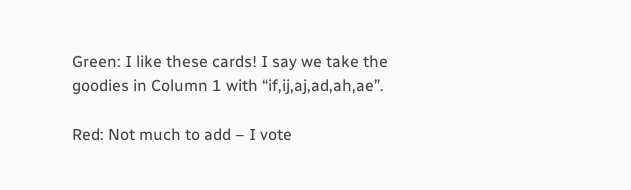Green: I like these cards! I say we take the goodies in Column 1 with “if,ij,aj,ad,ah,ae”.

Red: Not much to add – I vote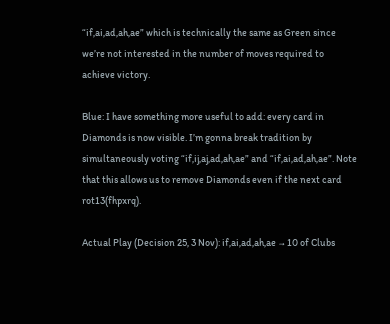“if,ai,ad,ah,ae” which is technically the same as Green since we’re not interested in the number of moves required to achieve victory.

Blue: I have something more useful to add: every card in Diamonds is now visible. I’m gonna break tradition by simultaneously voting “if,ij,aj,ad,ah,ae” and “if,ai,ad,ah,ae”. Note that this allows us to remove Diamonds even if the next card rot13(fhpxrq).

Actual Play (Decision 25, 3 Nov): if,ai,ad,ah,ae → 10 of Clubs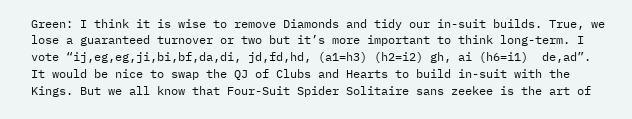Green: I think it is wise to remove Diamonds and tidy our in-suit builds. True, we lose a guaranteed turnover or two but it’s more important to think long-term. I vote “ij,eg,eg,ji,bi,bf,da,di, jd,fd,hd, (a1=h3) (h2=i2) gh, ai (h6=i1)  de,ad”.  It would be nice to swap the QJ of Clubs and Hearts to build in-suit with the Kings. But we all know that Four-Suit Spider Solitaire sans zeekee is the art of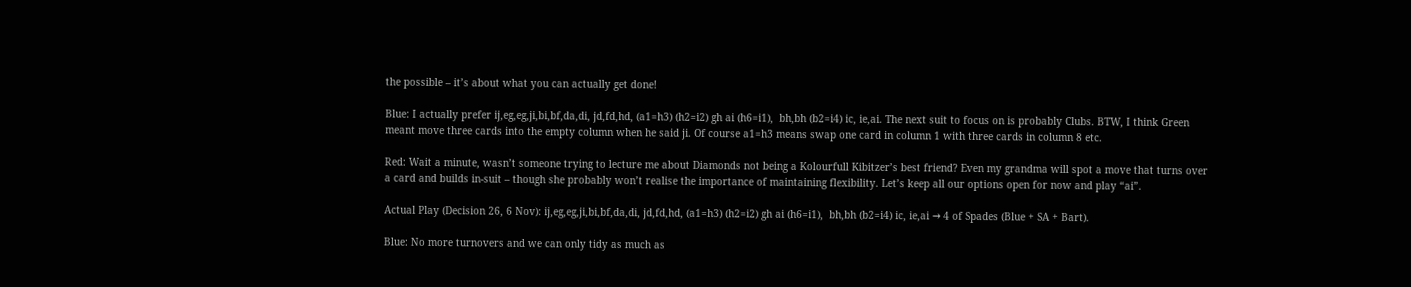the possible – it’s about what you can actually get done!

Blue: I actually prefer ij,eg,eg,ji,bi,bf,da,di, jd,fd,hd, (a1=h3) (h2=i2) gh ai (h6=i1),  bh,bh (b2=i4) ic, ie,ai. The next suit to focus on is probably Clubs. BTW, I think Green meant move three cards into the empty column when he said ji. Of course a1=h3 means swap one card in column 1 with three cards in column 8 etc.

Red: Wait a minute, wasn’t someone trying to lecture me about Diamonds not being a Kolourfull Kibitzer’s best friend? Even my grandma will spot a move that turns over a card and builds in-suit – though she probably won’t realise the importance of maintaining flexibility. Let’s keep all our options open for now and play “ai”.

Actual Play (Decision 26, 6 Nov): ij,eg,eg,ji,bi,bf,da,di, jd,fd,hd, (a1=h3) (h2=i2) gh ai (h6=i1),  bh,bh (b2=i4) ic, ie,ai → 4 of Spades (Blue + SA + Bart).

Blue: No more turnovers and we can only tidy as much as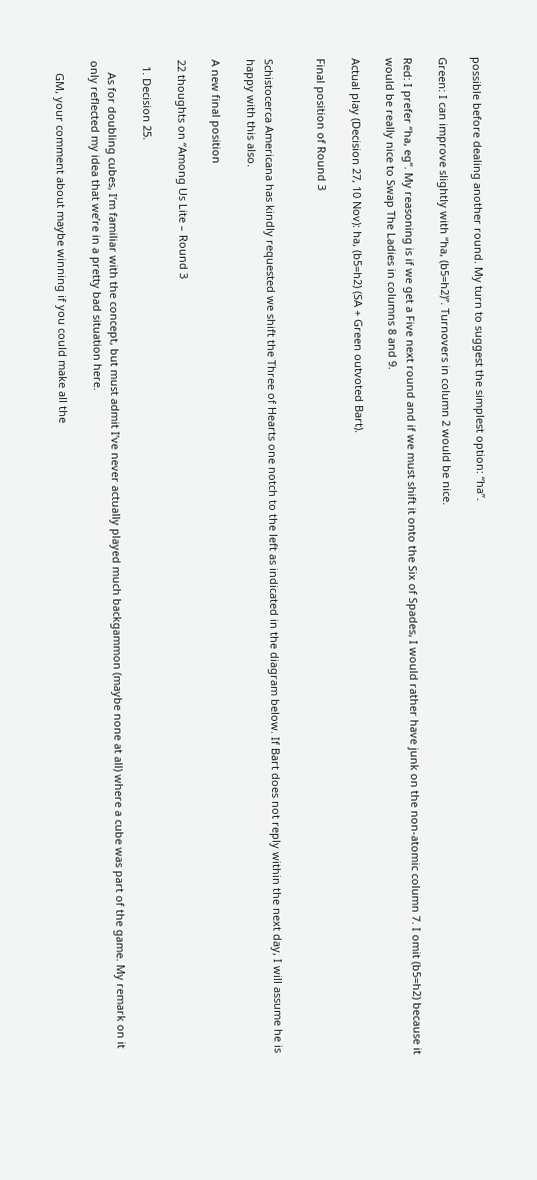possible before dealing another round. My turn to suggest the simplest option: “ha”.

Green: I can improve slightly with “ha, (b5=h2)”. Turnovers in column 2 would be nice.

Red: I prefer “ha, eg”. My reasoning is if we get a Five next round and if we must shift it onto the Six of Spades, I would rather have junk on the non-atomic column 7. I omit (b5=h2) because it would be really nice to Swap The Ladies in columns 8 and 9.

Actual play (Decision 27, 10 Nov): ha, (b5=h2) (SA + Green outvoted Bart).

Final position of Round 3


Schistocerca Americana has kindly requested we shift the Three of Hearts one notch to the left as indicated in the diagram below. If Bart does not reply within the next day, I will assume he is happy with this also.

A new final position

22 thoughts on “Among Us Lite – Round 3

  1. Decision 25.

    As for doubling cubes, I’m familiar with the concept, but must admit I’ve never actually played much backgammon (maybe none at all) where a cube was part of the game. My remark on it only reflected my idea that we’re in a pretty bad situation here.

    GM, your comment about maybe winning if you could make all the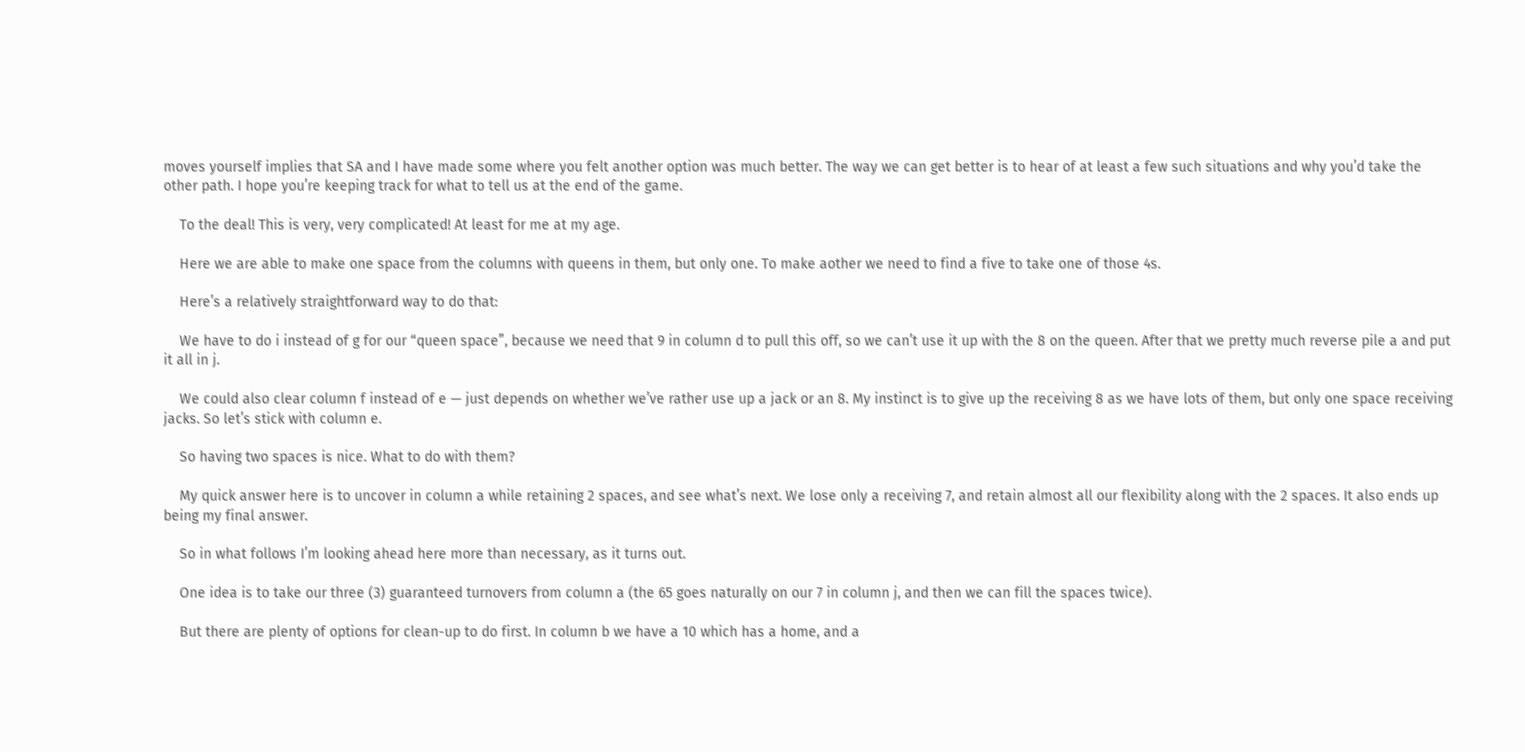moves yourself implies that SA and I have made some where you felt another option was much better. The way we can get better is to hear of at least a few such situations and why you’d take the other path. I hope you’re keeping track for what to tell us at the end of the game.

    To the deal! This is very, very complicated! At least for me at my age.

    Here we are able to make one space from the columns with queens in them, but only one. To make aother we need to find a five to take one of those 4s.

    Here’s a relatively straightforward way to do that:

    We have to do i instead of g for our “queen space”, because we need that 9 in column d to pull this off, so we can’t use it up with the 8 on the queen. After that we pretty much reverse pile a and put it all in j.

    We could also clear column f instead of e — just depends on whether we’ve rather use up a jack or an 8. My instinct is to give up the receiving 8 as we have lots of them, but only one space receiving jacks. So let’s stick with column e.

    So having two spaces is nice. What to do with them?

    My quick answer here is to uncover in column a while retaining 2 spaces, and see what’s next. We lose only a receiving 7, and retain almost all our flexibility along with the 2 spaces. It also ends up being my final answer.

    So in what follows I’m looking ahead here more than necessary, as it turns out.

    One idea is to take our three (3) guaranteed turnovers from column a (the 65 goes naturally on our 7 in column j, and then we can fill the spaces twice).

    But there are plenty of options for clean-up to do first. In column b we have a 10 which has a home, and a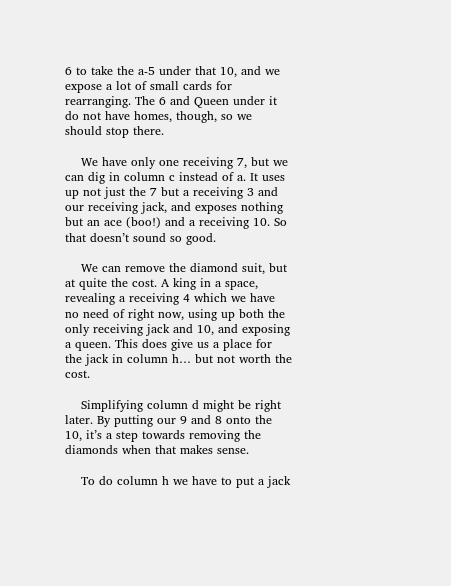6 to take the a-5 under that 10, and we expose a lot of small cards for rearranging. The 6 and Queen under it do not have homes, though, so we should stop there.

    We have only one receiving 7, but we can dig in column c instead of a. It uses up not just the 7 but a receiving 3 and our receiving jack, and exposes nothing but an ace (boo!) and a receiving 10. So that doesn’t sound so good.

    We can remove the diamond suit, but at quite the cost. A king in a space, revealing a receiving 4 which we have no need of right now, using up both the only receiving jack and 10, and exposing a queen. This does give us a place for the jack in column h… but not worth the cost.

    Simplifying column d might be right later. By putting our 9 and 8 onto the 10, it’s a step towards removing the diamonds when that makes sense.

    To do column h we have to put a jack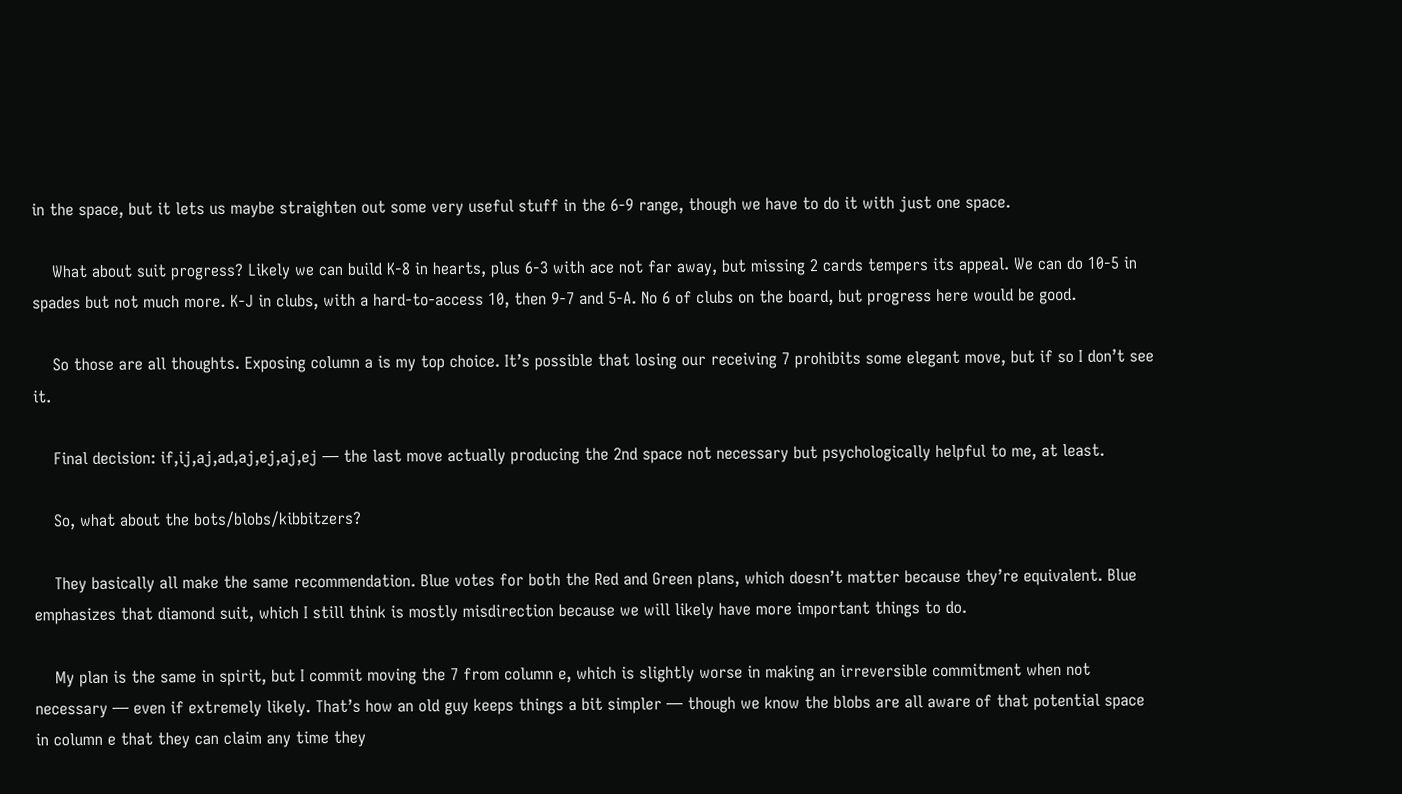in the space, but it lets us maybe straighten out some very useful stuff in the 6-9 range, though we have to do it with just one space.

    What about suit progress? Likely we can build K-8 in hearts, plus 6-3 with ace not far away, but missing 2 cards tempers its appeal. We can do 10-5 in spades but not much more. K-J in clubs, with a hard-to-access 10, then 9-7 and 5-A. No 6 of clubs on the board, but progress here would be good.

    So those are all thoughts. Exposing column a is my top choice. It’s possible that losing our receiving 7 prohibits some elegant move, but if so I don’t see it.

    Final decision: if,ij,aj,ad,aj,ej,aj,ej — the last move actually producing the 2nd space not necessary but psychologically helpful to me, at least.

    So, what about the bots/blobs/kibbitzers?

    They basically all make the same recommendation. Blue votes for both the Red and Green plans, which doesn’t matter because they’re equivalent. Blue emphasizes that diamond suit, which I still think is mostly misdirection because we will likely have more important things to do.

    My plan is the same in spirit, but I commit moving the 7 from column e, which is slightly worse in making an irreversible commitment when not necessary — even if extremely likely. That’s how an old guy keeps things a bit simpler — though we know the blobs are all aware of that potential space in column e that they can claim any time they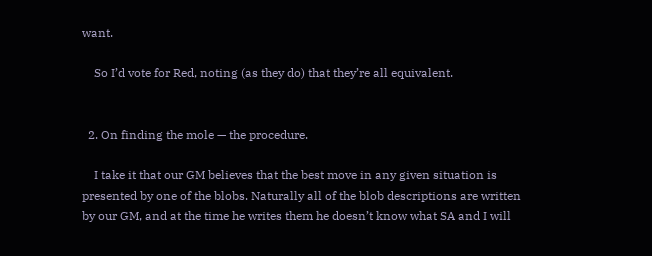want.

    So I’d vote for Red, noting (as they do) that they’re all equivalent.


  2. On finding the mole — the procedure.

    I take it that our GM believes that the best move in any given situation is presented by one of the blobs. Naturally all of the blob descriptions are written by our GM, and at the time he writes them he doesn’t know what SA and I will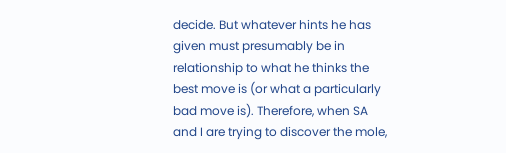decide. But whatever hints he has given must presumably be in relationship to what he thinks the best move is (or what a particularly bad move is). Therefore, when SA and I are trying to discover the mole,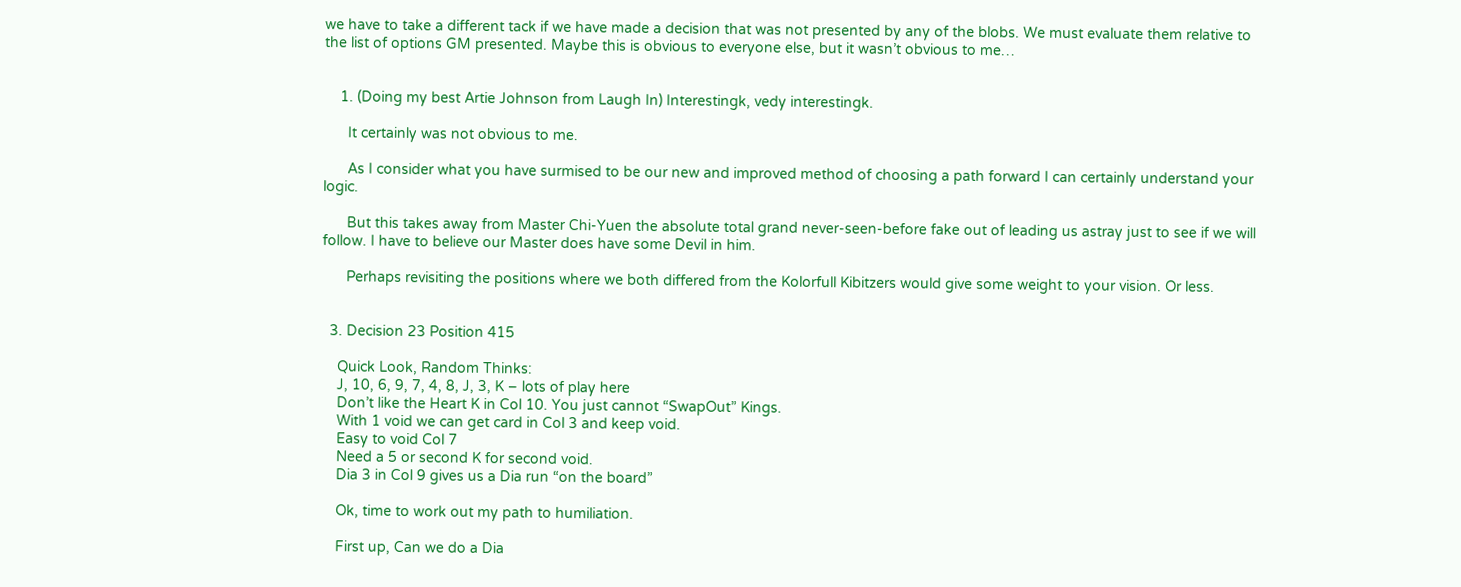we have to take a different tack if we have made a decision that was not presented by any of the blobs. We must evaluate them relative to the list of options GM presented. Maybe this is obvious to everyone else, but it wasn’t obvious to me…


    1. (Doing my best Artie Johnson from Laugh In) Interestingk, vedy interestingk.

      It certainly was not obvious to me.

      As I consider what you have surmised to be our new and improved method of choosing a path forward I can certainly understand your logic.

      But this takes away from Master Chi-Yuen the absolute total grand never-seen-before fake out of leading us astray just to see if we will follow. I have to believe our Master does have some Devil in him.

      Perhaps revisiting the positions where we both differed from the Kolorfull Kibitzers would give some weight to your vision. Or less.


  3. Decision 23 Position 415

    Quick Look, Random Thinks:
    J, 10, 6, 9, 7, 4, 8, J, 3, K – lots of play here
    Don’t like the Heart K in Col 10. You just cannot “SwapOut” Kings.
    With 1 void we can get card in Col 3 and keep void.
    Easy to void Col 7
    Need a 5 or second K for second void.
    Dia 3 in Col 9 gives us a Dia run “on the board”

    Ok, time to work out my path to humiliation.

    First up, Can we do a Dia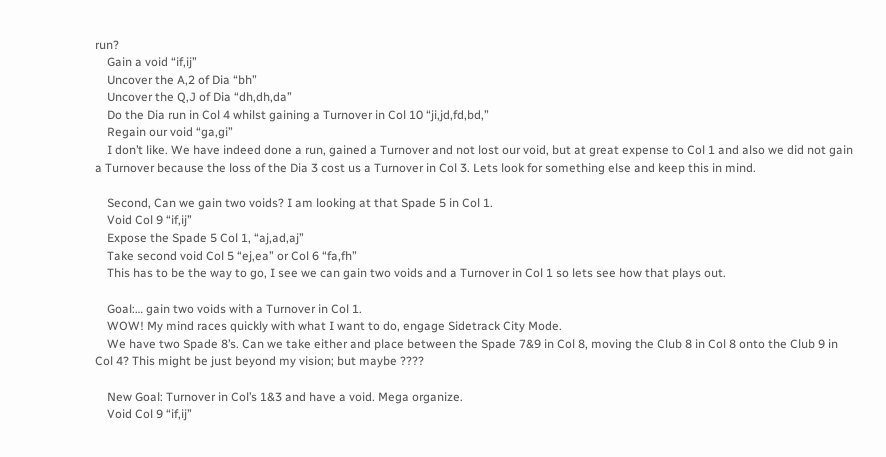run?
    Gain a void “if,ij”
    Uncover the A,2 of Dia “bh”
    Uncover the Q,J of Dia “dh,dh,da”
    Do the Dia run in Col 4 whilst gaining a Turnover in Col 10 “ji,jd,fd,bd,”
    Regain our void “ga,gi”
    I don’t like. We have indeed done a run, gained a Turnover and not lost our void, but at great expense to Col 1 and also we did not gain a Turnover because the loss of the Dia 3 cost us a Turnover in Col 3. Lets look for something else and keep this in mind.

    Second, Can we gain two voids? I am looking at that Spade 5 in Col 1.
    Void Col 9 “if,ij”
    Expose the Spade 5 Col 1, “aj,ad,aj”
    Take second void Col 5 “ej,ea” or Col 6 “fa,fh”
    This has to be the way to go, I see we can gain two voids and a Turnover in Col 1 so lets see how that plays out.

    Goal:… gain two voids with a Turnover in Col 1.
    WOW! My mind races quickly with what I want to do, engage Sidetrack City Mode.
    We have two Spade 8’s. Can we take either and place between the Spade 7&9 in Col 8, moving the Club 8 in Col 8 onto the Club 9 in Col 4? This might be just beyond my vision; but maybe ????

    New Goal: Turnover in Col’s 1&3 and have a void. Mega organize.
    Void Col 9 “if,ij”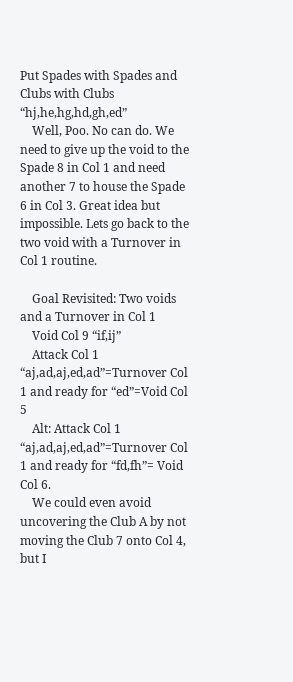Put Spades with Spades and Clubs with Clubs “hj,he,hg,hd,gh,ed”
    Well, Poo. No can do. We need to give up the void to the Spade 8 in Col 1 and need another 7 to house the Spade 6 in Col 3. Great idea but impossible. Lets go back to the two void with a Turnover in Col 1 routine.

    Goal Revisited: Two voids and a Turnover in Col 1
    Void Col 9 “if,ij”
    Attack Col 1 “aj,ad,aj,ed,ad”=Turnover Col 1 and ready for “ed”=Void Col 5
    Alt: Attack Col 1 “aj,ad,aj,ed,ad”=Turnover Col 1 and ready for “fd,fh”= Void Col 6.
    We could even avoid uncovering the Club A by not moving the Club 7 onto Col 4, but I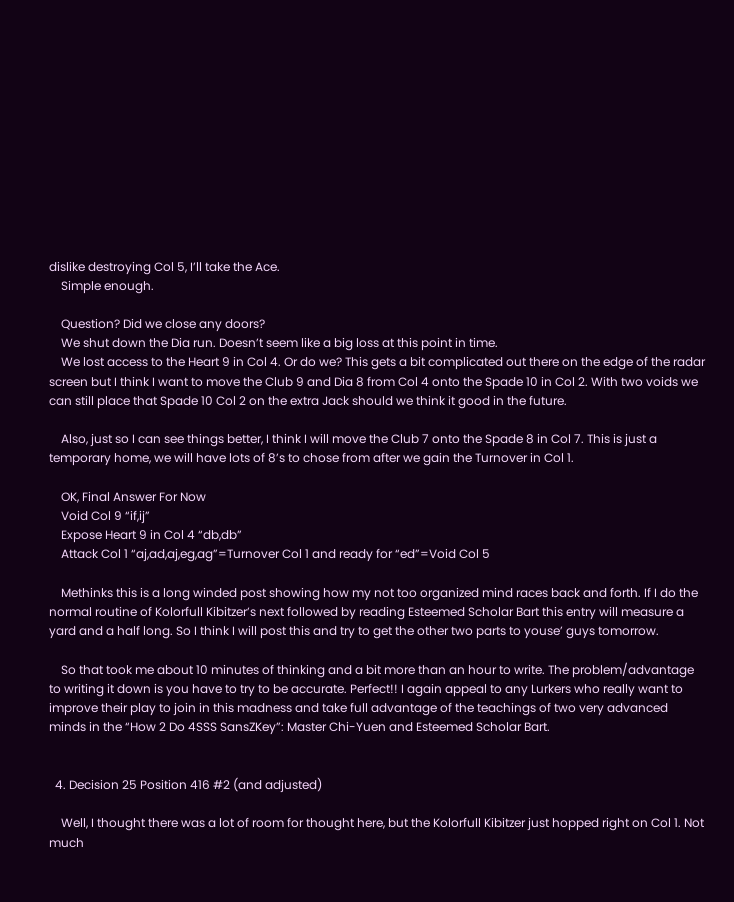dislike destroying Col 5, I’ll take the Ace.
    Simple enough.

    Question? Did we close any doors?
    We shut down the Dia run. Doesn’t seem like a big loss at this point in time.
    We lost access to the Heart 9 in Col 4. Or do we? This gets a bit complicated out there on the edge of the radar screen but I think I want to move the Club 9 and Dia 8 from Col 4 onto the Spade 10 in Col 2. With two voids we can still place that Spade 10 Col 2 on the extra Jack should we think it good in the future.

    Also, just so I can see things better, I think I will move the Club 7 onto the Spade 8 in Col 7. This is just a temporary home, we will have lots of 8’s to chose from after we gain the Turnover in Col 1.

    OK, Final Answer For Now
    Void Col 9 “if,ij”
    Expose Heart 9 in Col 4 “db,db”
    Attack Col 1 “aj,ad,aj,eg,ag”=Turnover Col 1 and ready for “ed”=Void Col 5

    Methinks this is a long winded post showing how my not too organized mind races back and forth. If I do the normal routine of Kolorfull Kibitzer’s next followed by reading Esteemed Scholar Bart this entry will measure a yard and a half long. So I think I will post this and try to get the other two parts to youse’ guys tomorrow.

    So that took me about 10 minutes of thinking and a bit more than an hour to write. The problem/advantage to writing it down is you have to try to be accurate. Perfect!! I again appeal to any Lurkers who really want to improve their play to join in this madness and take full advantage of the teachings of two very advanced minds in the “How 2 Do 4SSS SansZKey”: Master Chi-Yuen and Esteemed Scholar Bart.


  4. Decision 25 Position 416 #2 (and adjusted)

    Well, I thought there was a lot of room for thought here, but the Kolorfull Kibitzer just hopped right on Col 1. Not much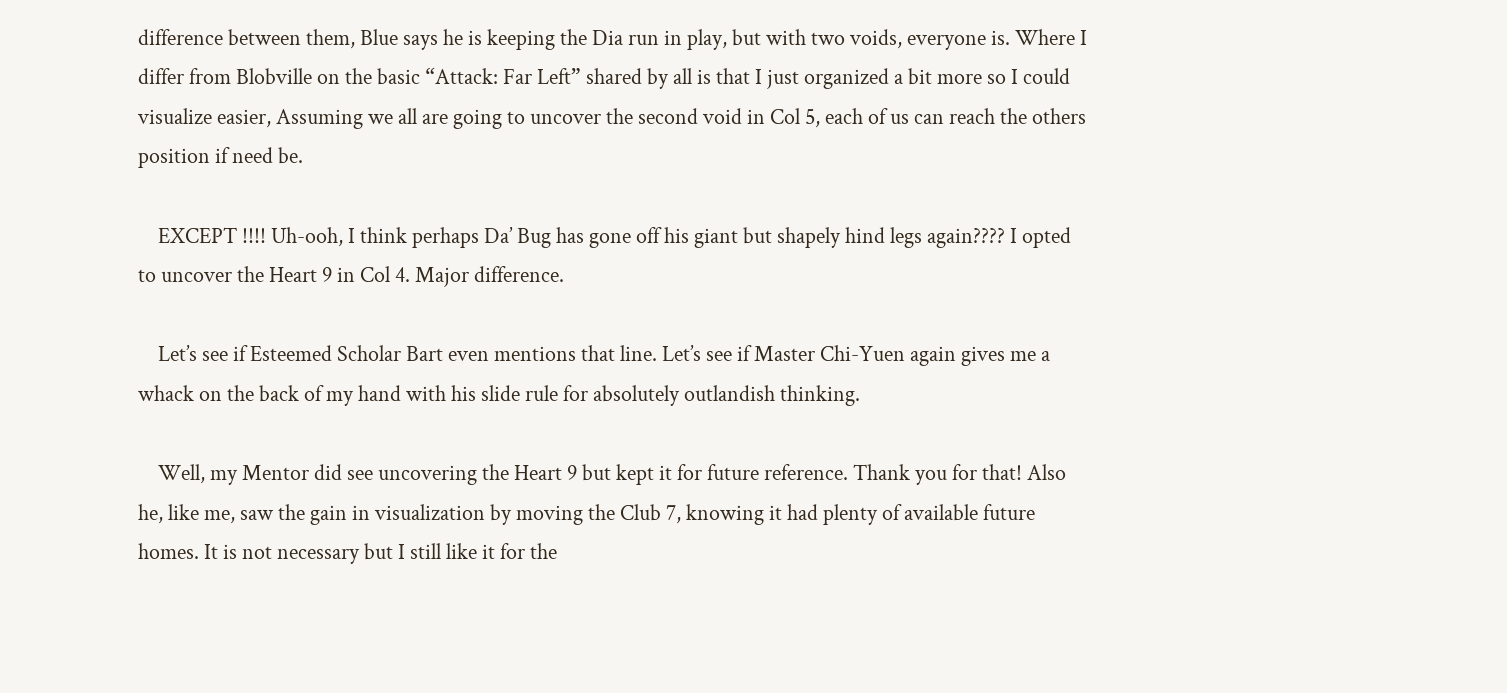difference between them, Blue says he is keeping the Dia run in play, but with two voids, everyone is. Where I differ from Blobville on the basic “Attack: Far Left” shared by all is that I just organized a bit more so I could visualize easier, Assuming we all are going to uncover the second void in Col 5, each of us can reach the others position if need be.

    EXCEPT !!!! Uh-ooh, I think perhaps Da’ Bug has gone off his giant but shapely hind legs again???? I opted to uncover the Heart 9 in Col 4. Major difference.

    Let’s see if Esteemed Scholar Bart even mentions that line. Let’s see if Master Chi-Yuen again gives me a whack on the back of my hand with his slide rule for absolutely outlandish thinking.

    Well, my Mentor did see uncovering the Heart 9 but kept it for future reference. Thank you for that! Also he, like me, saw the gain in visualization by moving the Club 7, knowing it had plenty of available future homes. It is not necessary but I still like it for the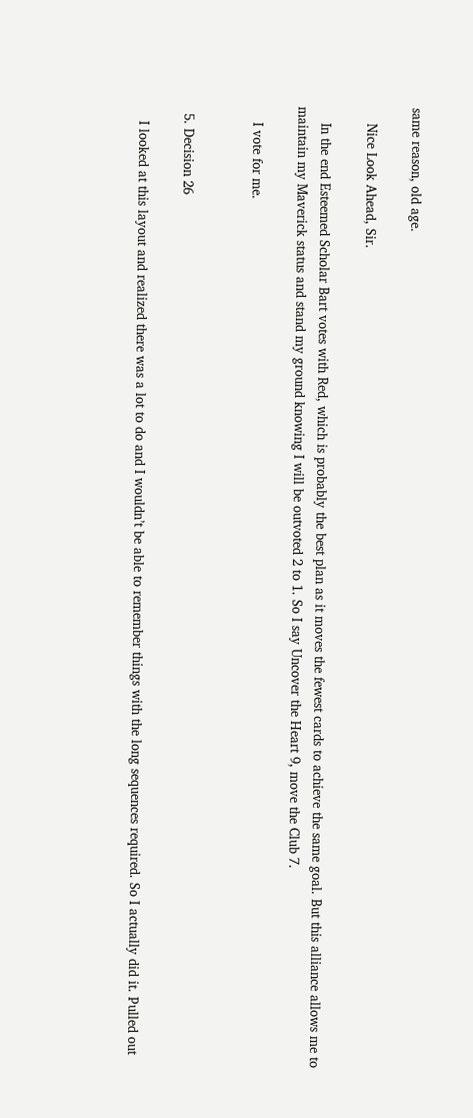same reason, old age.

    Nice Look Ahead, Sir.

    In the end Esteemed Scholar Bart votes with Red, which is probably the best plan as it moves the fewest cards to achieve the same goal. But this alliance allows me to maintain my Maverick status and stand my ground knowing I will be outvoted 2 to 1. So I say Uncover the Heart 9, move the Club 7.

    I vote for me.


  5. Decision 26

    I looked at this layout and realized there was a lot to do and I wouldn’t be able to remember things with the long sequences required. So I actually did it. Pulled out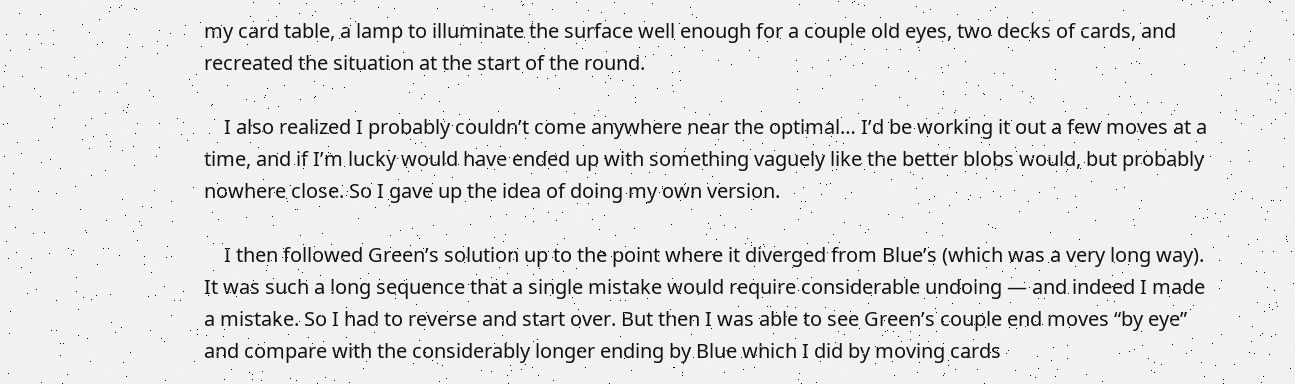my card table, a lamp to illuminate the surface well enough for a couple old eyes, two decks of cards, and recreated the situation at the start of the round.

    I also realized I probably couldn’t come anywhere near the optimal… I’d be working it out a few moves at a time, and if I’m lucky would have ended up with something vaguely like the better blobs would, but probably nowhere close. So I gave up the idea of doing my own version.

    I then followed Green’s solution up to the point where it diverged from Blue’s (which was a very long way). It was such a long sequence that a single mistake would require considerable undoing — and indeed I made a mistake. So I had to reverse and start over. But then I was able to see Green’s couple end moves “by eye” and compare with the considerably longer ending by Blue which I did by moving cards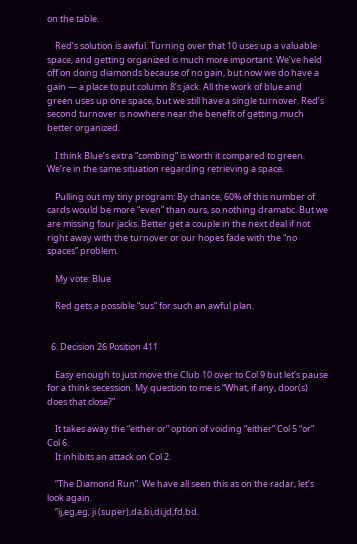on the table.

    Red’s solution is awful. Turning over that 10 uses up a valuable space, and getting organized is much more important. We’ve held off on doing diamonds because of no gain, but now we do have a gain — a place to put column 8’s jack. All the work of blue and green uses up one space, but we still have a single turnover. Red’s second turnover is nowhere near the benefit of getting much better organized.

    I think Blue’s extra “combing” is worth it compared to green. We’re in the same situation regarding retrieving a space.

    Pulling out my tiny program: By chance, 60% of this number of cards would be more “even” than ours, so nothing dramatic. But we are missing four jacks. Better get a couple in the next deal if not right away with the turnover or our hopes fade with the “no spaces” problem.

    My vote: Blue

    Red gets a possible “sus” for such an awful plan.


  6. Decision 26 Position 411

    Easy enough to just move the Club 10 over to Col 9 but let’s pause for a think secession. My question to me is “What, if any, door(s) does that close?”

    It takes away the “either or” option of voiding “either” Col 5 “or” Col 6.
    It inhibits an attack on Col 2.

    “The Diamond Run”: We have all seen this as on the radar, let’s look again.
    “ij,eg,eg, ji (super),da,bi,di,jd,fd,bd.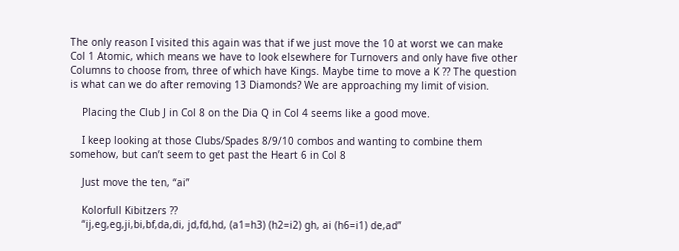The only reason I visited this again was that if we just move the 10 at worst we can make Col 1 Atomic, which means we have to look elsewhere for Turnovers and only have five other Columns to choose from, three of which have Kings. Maybe time to move a K ?? The question is what can we do after removing 13 Diamonds? We are approaching my limit of vision.

    Placing the Club J in Col 8 on the Dia Q in Col 4 seems like a good move.

    I keep looking at those Clubs/Spades 8/9/10 combos and wanting to combine them somehow, but can’t seem to get past the Heart 6 in Col 8

    Just move the ten, “ai”

    Kolorfull Kibitzers ??
    “ij,eg,eg,ji,bi,bf,da,di, jd,fd,hd, (a1=h3) (h2=i2) gh, ai (h6=i1) de,ad”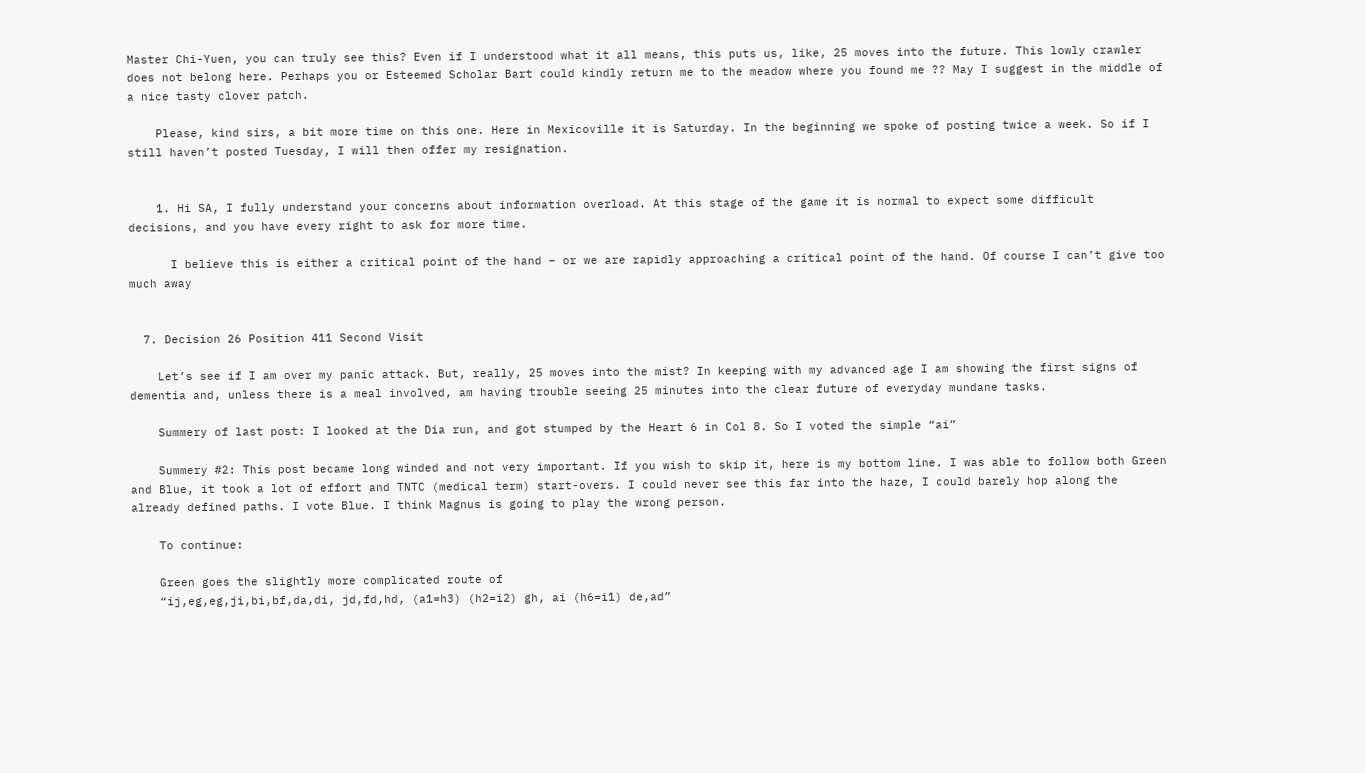Master Chi-Yuen, you can truly see this? Even if I understood what it all means, this puts us, like, 25 moves into the future. This lowly crawler does not belong here. Perhaps you or Esteemed Scholar Bart could kindly return me to the meadow where you found me ?? May I suggest in the middle of a nice tasty clover patch.

    Please, kind sirs, a bit more time on this one. Here in Mexicoville it is Saturday. In the beginning we spoke of posting twice a week. So if I still haven’t posted Tuesday, I will then offer my resignation.


    1. Hi SA, I fully understand your concerns about information overload. At this stage of the game it is normal to expect some difficult decisions, and you have every right to ask for more time.

      I believe this is either a critical point of the hand – or we are rapidly approaching a critical point of the hand. Of course I can’t give too much away


  7. Decision 26 Position 411 Second Visit

    Let’s see if I am over my panic attack. But, really, 25 moves into the mist? In keeping with my advanced age I am showing the first signs of dementia and, unless there is a meal involved, am having trouble seeing 25 minutes into the clear future of everyday mundane tasks.

    Summery of last post: I looked at the Dia run, and got stumped by the Heart 6 in Col 8. So I voted the simple “ai”

    Summery #2: This post became long winded and not very important. If you wish to skip it, here is my bottom line. I was able to follow both Green and Blue, it took a lot of effort and TNTC (medical term) start-overs. I could never see this far into the haze, I could barely hop along the already defined paths. I vote Blue. I think Magnus is going to play the wrong person.

    To continue:

    Green goes the slightly more complicated route of
    “ij,eg,eg,ji,bi,bf,da,di, jd,fd,hd, (a1=h3) (h2=i2) gh, ai (h6=i1) de,ad”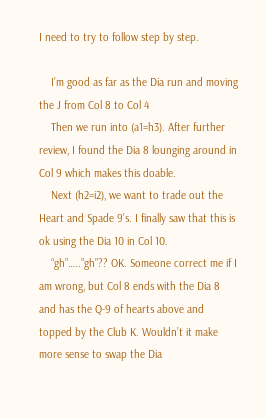I need to try to follow step by step.

    I’m good as far as the Dia run and moving the J from Col 8 to Col 4
    Then we run into (a1=h3). After further review, I found the Dia 8 lounging around in Col 9 which makes this doable.
    Next (h2=i2), we want to trade out the Heart and Spade 9’s. I finally saw that this is ok using the Dia 10 in Col 10.
    “gh”…..”gh”?? OK. Someone correct me if I am wrong, but Col 8 ends with the Dia 8 and has the Q-9 of hearts above and topped by the Club K. Wouldn’t it make more sense to swap the Dia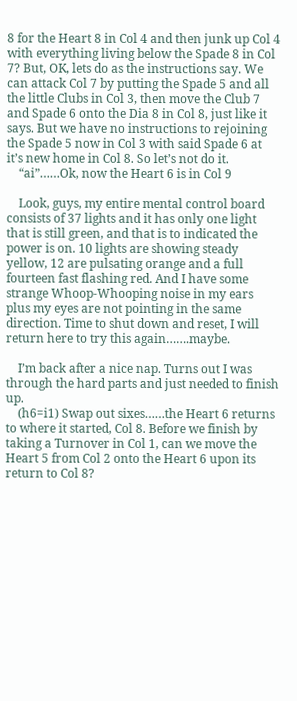8 for the Heart 8 in Col 4 and then junk up Col 4 with everything living below the Spade 8 in Col 7? But, OK, lets do as the instructions say. We can attack Col 7 by putting the Spade 5 and all the little Clubs in Col 3, then move the Club 7 and Spade 6 onto the Dia 8 in Col 8, just like it says. But we have no instructions to rejoining the Spade 5 now in Col 3 with said Spade 6 at it’s new home in Col 8. So let’s not do it.
    “ai”……Ok, now the Heart 6 is in Col 9

    Look, guys, my entire mental control board consists of 37 lights and it has only one light that is still green, and that is to indicated the power is on. 10 lights are showing steady yellow, 12 are pulsating orange and a full fourteen fast flashing red. And I have some strange Whoop-Whooping noise in my ears plus my eyes are not pointing in the same direction. Time to shut down and reset, I will return here to try this again…….maybe.

    I’m back after a nice nap. Turns out I was through the hard parts and just needed to finish up.
    (h6=i1) Swap out sixes……the Heart 6 returns to where it started, Col 8. Before we finish by taking a Turnover in Col 1, can we move the Heart 5 from Col 2 onto the Heart 6 upon its return to Col 8?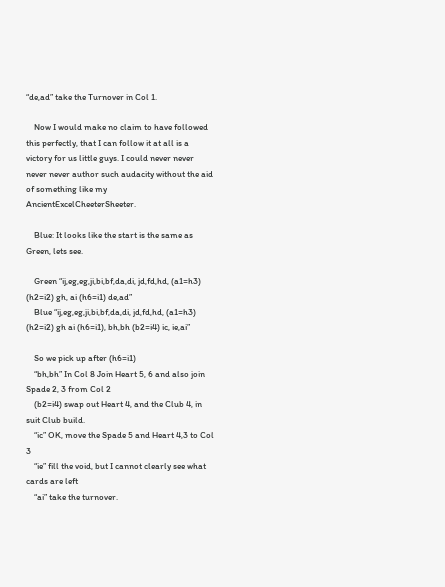“de,ad” take the Turnover in Col 1.

    Now I would make no claim to have followed this perfectly, that I can follow it at all is a victory for us little guys. I could never never never never author such audacity without the aid of something like my AncientExcelCheeterSheeter.

    Blue: It looks like the start is the same as Green, lets see.

    Green “ij,eg,eg,ji,bi,bf,da,di, jd,fd,hd, (a1=h3) (h2=i2) gh, ai (h6=i1) de,ad”
    Blue “ij,eg,eg,ji,bi,bf,da,di, jd,fd,hd, (a1=h3) (h2=i2) gh ai (h6=i1), bh,bh (b2=i4) ic, ie,ai”

    So we pick up after (h6=i1)
    “bh,bh” In Col 8 Join Heart 5, 6 and also join Spade 2, 3 from Col 2
    (b2=i4) swap out Heart 4, and the Club 4, in suit Club build.
    “ic” OK, move the Spade 5 and Heart 4,3 to Col 3
    “ie” fill the void, but I cannot clearly see what cards are left
    “ai” take the turnover.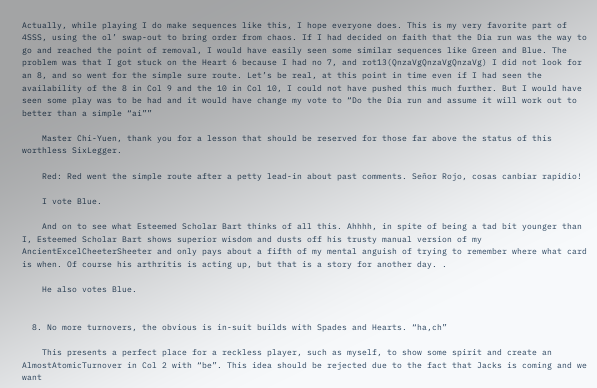Actually, while playing I do make sequences like this, I hope everyone does. This is my very favorite part of 4SSS, using the ol’ swap-out to bring order from chaos. If I had decided on faith that the Dia run was the way to go and reached the point of removal, I would have easily seen some similar sequences like Green and Blue. The problem was that I got stuck on the Heart 6 because I had no 7, and rot13(QnzaVgQnzaVgQnzaVg) I did not look for an 8, and so went for the simple sure route. Let’s be real, at this point in time even if I had seen the availability of the 8 in Col 9 and the 10 in Col 10, I could not have pushed this much further. But I would have seen some play was to be had and it would have change my vote to “Do the Dia run and assume it will work out to better than a simple “ai””

    Master Chi-Yuen, thank you for a lesson that should be reserved for those far above the status of this worthless SixLegger.

    Red: Red went the simple route after a petty lead-in about past comments. Señor Rojo, cosas canbiar rapidio!

    I vote Blue.

    And on to see what Esteemed Scholar Bart thinks of all this. Ahhhh, in spite of being a tad bit younger than I, Esteemed Scholar Bart shows superior wisdom and dusts off his trusty manual version of my AncientExcelCheeterSheeter and only pays about a fifth of my mental anguish of trying to remember where what card is when. Of course his arthritis is acting up, but that is a story for another day. .

    He also votes Blue.


  8. No more turnovers, the obvious is in-suit builds with Spades and Hearts. “ha,ch”

    This presents a perfect place for a reckless player, such as myself, to show some spirit and create an AlmostAtomicTurnover in Col 2 with “be”. This idea should be rejected due to the fact that Jacks is coming and we want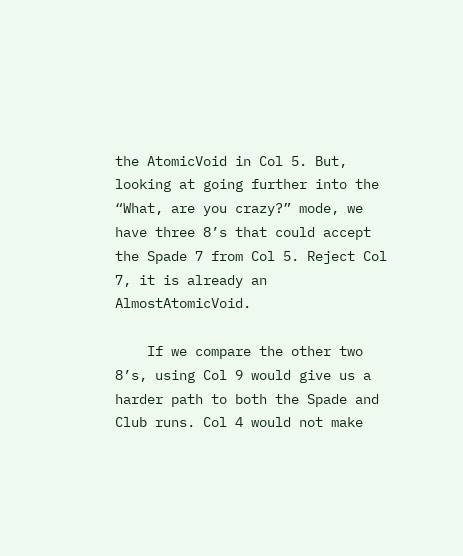the AtomicVoid in Col 5. But, looking at going further into the “What, are you crazy?” mode, we have three 8’s that could accept the Spade 7 from Col 5. Reject Col 7, it is already an AlmostAtomicVoid.

    If we compare the other two 8’s, using Col 9 would give us a harder path to both the Spade and Club runs. Col 4 would not make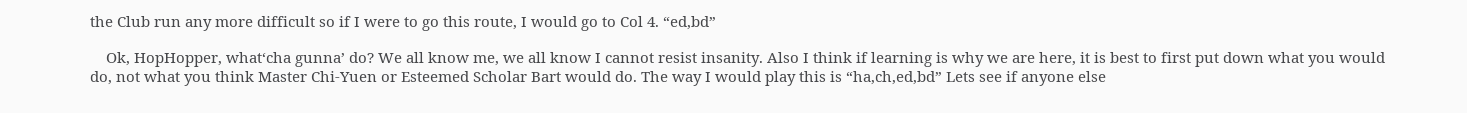the Club run any more difficult so if I were to go this route, I would go to Col 4. “ed,bd”

    Ok, HopHopper, what‘cha gunna’ do? We all know me, we all know I cannot resist insanity. Also I think if learning is why we are here, it is best to first put down what you would do, not what you think Master Chi-Yuen or Esteemed Scholar Bart would do. The way I would play this is “ha,ch,ed,bd” Lets see if anyone else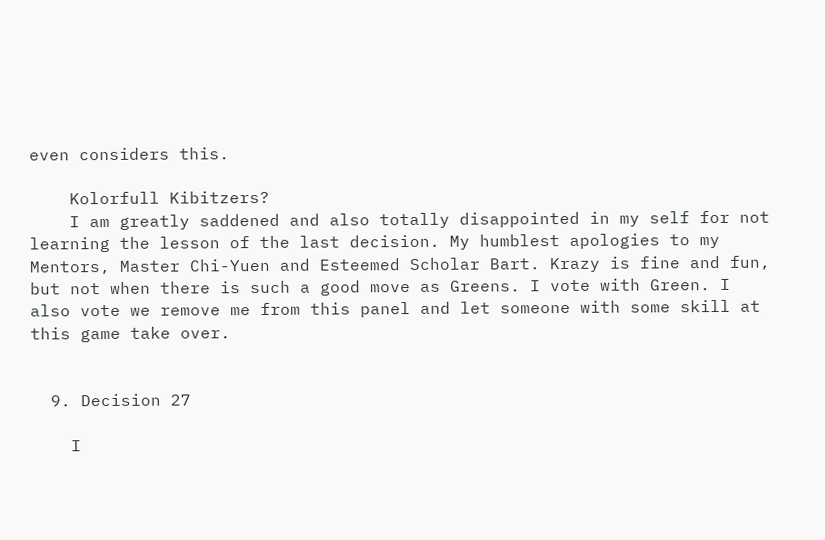even considers this.

    Kolorfull Kibitzers?
    I am greatly saddened and also totally disappointed in my self for not learning the lesson of the last decision. My humblest apologies to my Mentors, Master Chi-Yuen and Esteemed Scholar Bart. Krazy is fine and fun, but not when there is such a good move as Greens. I vote with Green. I also vote we remove me from this panel and let someone with some skill at this game take over.


  9. Decision 27

    I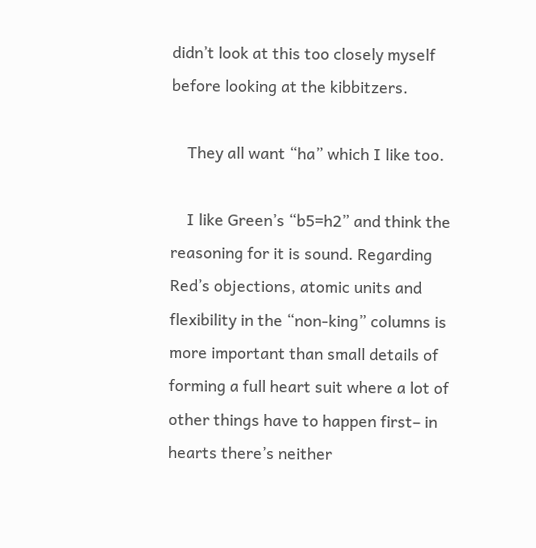didn’t look at this too closely myself before looking at the kibbitzers.

    They all want “ha” which I like too.

    I like Green’s “b5=h2” and think the reasoning for it is sound. Regarding Red’s objections, atomic units and flexibility in the “non-king” columns is more important than small details of forming a full heart suit where a lot of other things have to happen first– in hearts there’s neither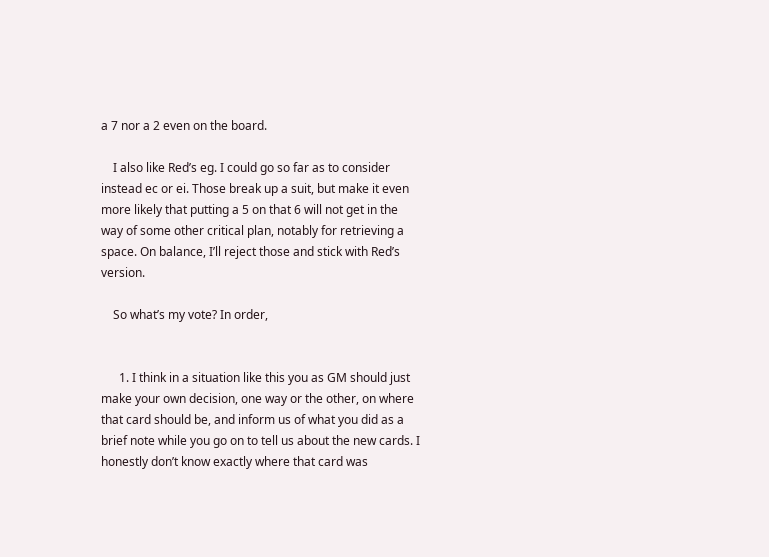a 7 nor a 2 even on the board.

    I also like Red’s eg. I could go so far as to consider instead ec or ei. Those break up a suit, but make it even more likely that putting a 5 on that 6 will not get in the way of some other critical plan, notably for retrieving a space. On balance, I’ll reject those and stick with Red’s version.

    So what’s my vote? In order,


      1. I think in a situation like this you as GM should just make your own decision, one way or the other, on where that card should be, and inform us of what you did as a brief note while you go on to tell us about the new cards. I honestly don’t know exactly where that card was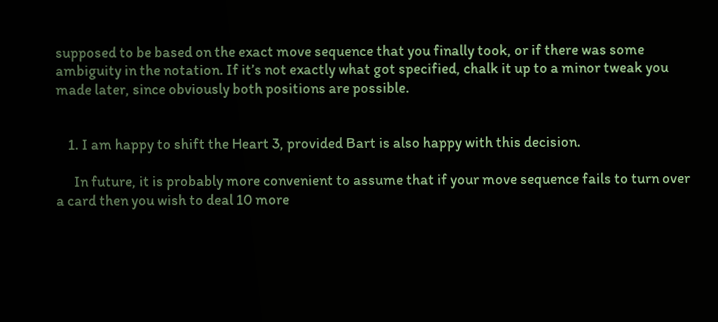supposed to be based on the exact move sequence that you finally took, or if there was some ambiguity in the notation. If it’s not exactly what got specified, chalk it up to a minor tweak you made later, since obviously both positions are possible.


    1. I am happy to shift the Heart 3, provided Bart is also happy with this decision.

      In future, it is probably more convenient to assume that if your move sequence fails to turn over a card then you wish to deal 10 more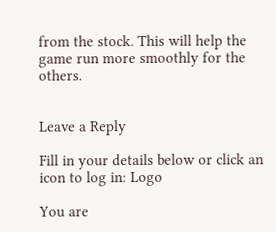from the stock. This will help the game run more smoothly for the others.


Leave a Reply

Fill in your details below or click an icon to log in: Logo

You are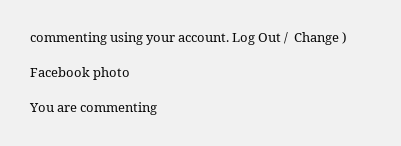commenting using your account. Log Out /  Change )

Facebook photo

You are commenting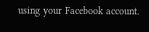using your Facebook account.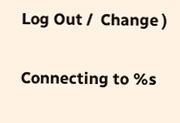Log Out /  Change )

Connecting to %s